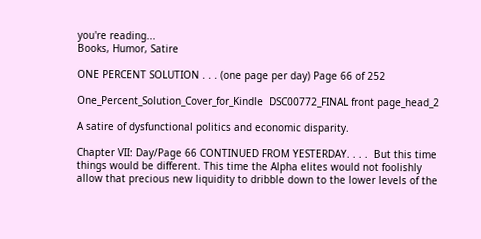you're reading...
Books, Humor, Satire

ONE PERCENT SOLUTION . . . (one page per day) Page 66 of 252

One_Percent_Solution_Cover_for_Kindle  DSC00772_FINAL front page_head_2

A satire of dysfunctional politics and economic disparity.

Chapter VII: Day/Page 66 CONTINUED FROM YESTERDAY. . . .  But this time things would be different. This time the Alpha elites would not foolishly allow that precious new liquidity to dribble down to the lower levels of the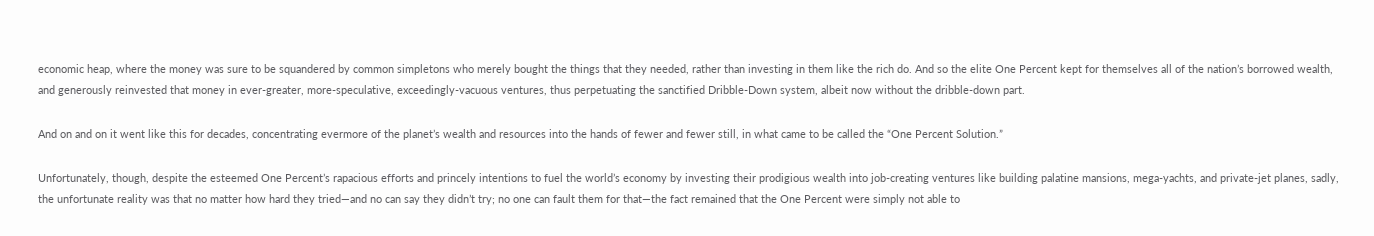economic heap, where the money was sure to be squandered by common simpletons who merely bought the things that they needed, rather than investing in them like the rich do. And so the elite One Percent kept for themselves all of the nation’s borrowed wealth, and generously reinvested that money in ever-greater, more-speculative, exceedingly-vacuous ventures, thus perpetuating the sanctified Dribble-Down system, albeit now without the dribble-down part.

And on and on it went like this for decades, concentrating evermore of the planet’s wealth and resources into the hands of fewer and fewer still, in what came to be called the “One Percent Solution.”

Unfortunately, though, despite the esteemed One Percent’s rapacious efforts and princely intentions to fuel the world’s economy by investing their prodigious wealth into job-creating ventures like building palatine mansions, mega-yachts, and private-jet planes, sadly, the unfortunate reality was that no matter how hard they tried—and no can say they didn’t try; no one can fault them for that—the fact remained that the One Percent were simply not able to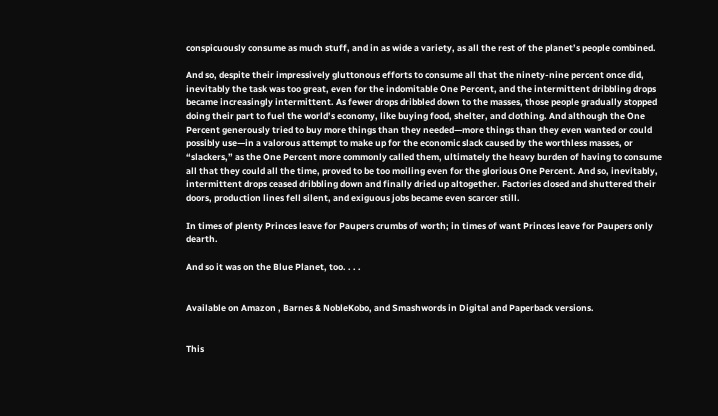conspicuously consume as much stuff, and in as wide a variety, as all the rest of the planet’s people combined.

And so, despite their impressively gluttonous efforts to consume all that the ninety-nine percent once did, inevitably the task was too great, even for the indomitable One Percent, and the intermittent dribbling drops became increasingly intermittent. As fewer drops dribbled down to the masses, those people gradually stopped doing their part to fuel the world’s economy, like buying food, shelter, and clothing. And although the One Percent generously tried to buy more things than they needed—more things than they even wanted or could possibly use—in a valorous attempt to make up for the economic slack caused by the worthless masses, or “slackers,” as the One Percent more commonly called them, ultimately the heavy burden of having to consume all that they could all the time, proved to be too moiling even for the glorious One Percent. And so, inevitably, intermittent drops ceased dribbling down and finally dried up altogether. Factories closed and shuttered their doors, production lines fell silent, and exiguous jobs became even scarcer still.

In times of plenty Princes leave for Paupers crumbs of worth; in times of want Princes leave for Paupers only dearth.

And so it was on the Blue Planet, too. . . .


Available on Amazon , Barnes & NobleKobo, and Smashwords in Digital and Paperback versions.


This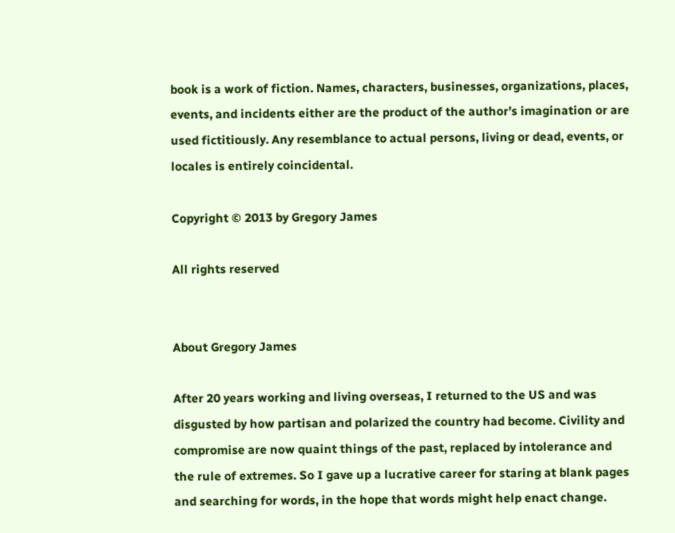book is a work of fiction. Names, characters, businesses, organizations, places, events, and incidents either are the product of the author’s imagination or are used fictitiously. Any resemblance to actual persons, living or dead, events, or locales is entirely coincidental.

Copyright © 2013 by Gregory James

All rights reserved


About Gregory James

After 20 years working and living overseas, I returned to the US and was disgusted by how partisan and polarized the country had become. Civility and compromise are now quaint things of the past, replaced by intolerance and the rule of extremes. So I gave up a lucrative career for staring at blank pages and searching for words, in the hope that words might help enact change.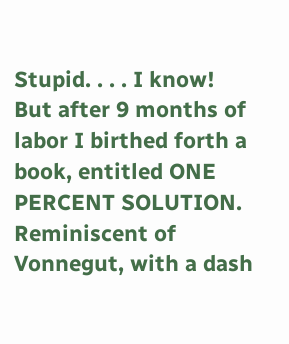Stupid. . . . I know! But after 9 months of labor I birthed forth a book, entitled ONE PERCENT SOLUTION. Reminiscent of Vonnegut, with a dash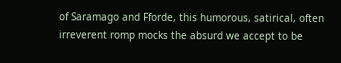of Saramago and Fforde, this humorous, satirical, often irreverent romp mocks the absurd we accept to be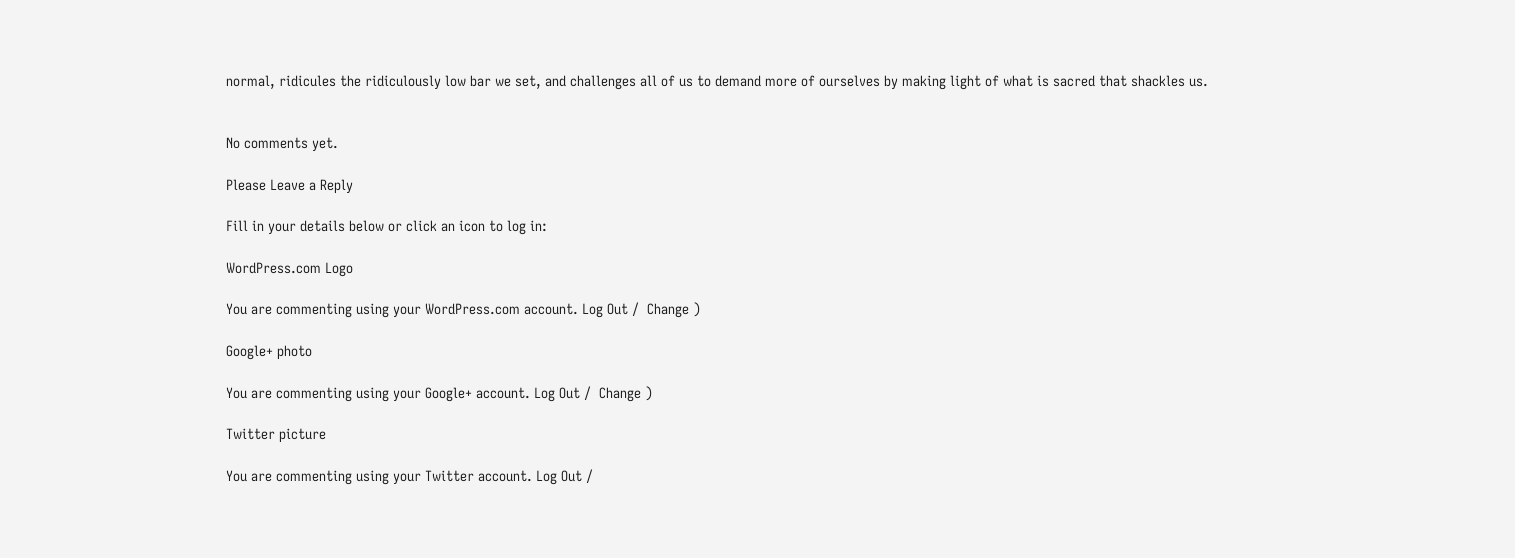normal, ridicules the ridiculously low bar we set, and challenges all of us to demand more of ourselves by making light of what is sacred that shackles us.


No comments yet.

Please Leave a Reply

Fill in your details below or click an icon to log in:

WordPress.com Logo

You are commenting using your WordPress.com account. Log Out /  Change )

Google+ photo

You are commenting using your Google+ account. Log Out /  Change )

Twitter picture

You are commenting using your Twitter account. Log Out /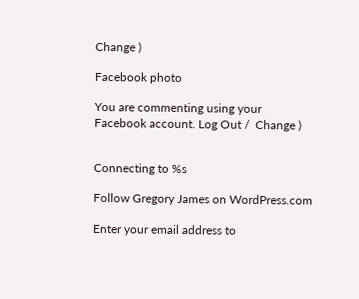Change )

Facebook photo

You are commenting using your Facebook account. Log Out /  Change )


Connecting to %s

Follow Gregory James on WordPress.com

Enter your email address to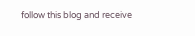follow this blog and receive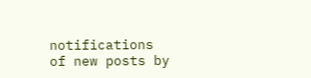notifications of new posts by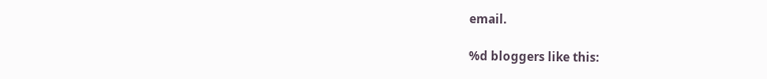email.

%d bloggers like this: